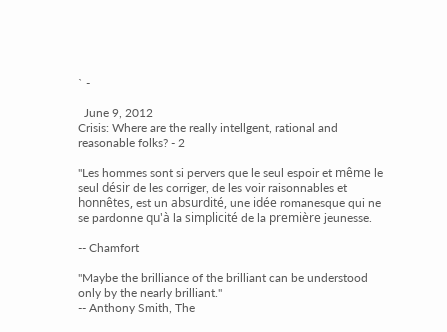` -

  June 9, 2012
Crisis: Where are the really intellgent, rational and reasonable folks? - 2

"Les hommes sont si pervers que le seul espoir et même le seul désir de les corriger, de les voir raisonnables et honnêtes, est un absurdité, une idée romanesque qui ne se pardonne qu'à la simplicité de la première jeunesse.

-- Chamfort

"Maybe the brilliance of the brilliant can be understood only by the nearly brilliant."
-- Anthony Smith, The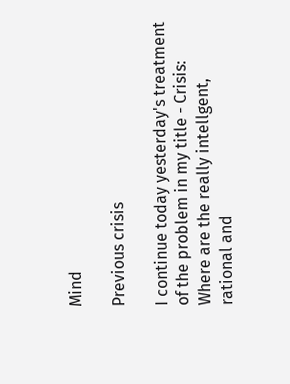Mind

Previous crisis

I continue today yesterday's treatment of the problem in my title - Crisis: Where are the really intellgent, rational and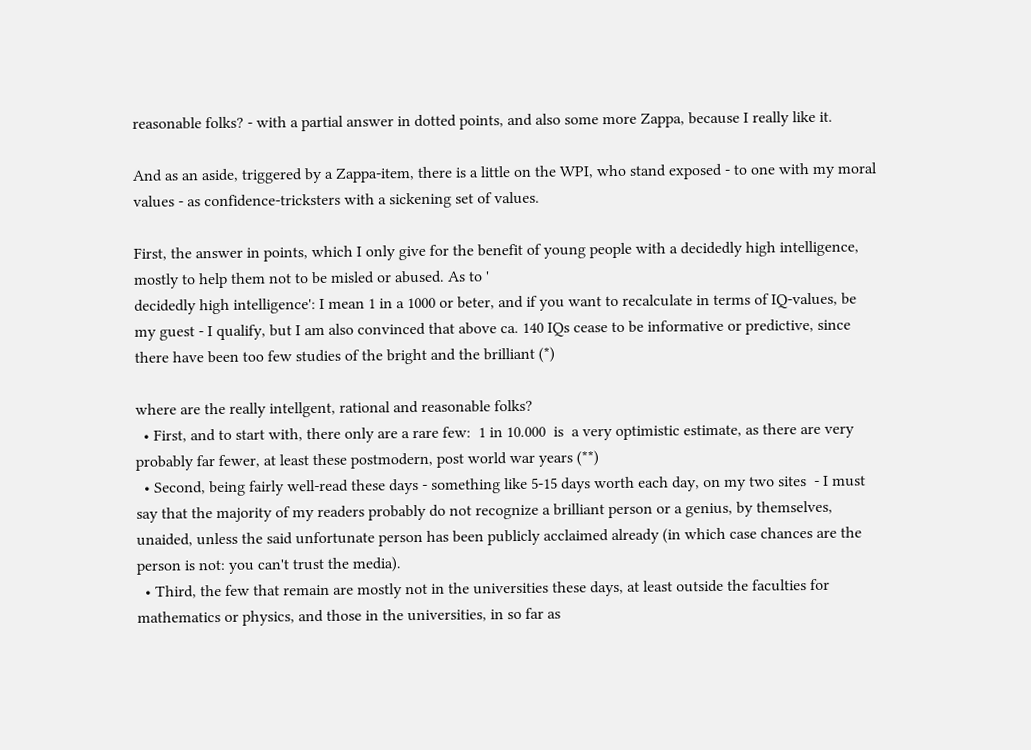reasonable folks? - with a partial answer in dotted points, and also some more Zappa, because I really like it.

And as an aside, triggered by a Zappa-item, there is a little on the WPI, who stand exposed - to one with my moral values - as confidence-tricksters with a sickening set of values.

First, the answer in points, which I only give for the benefit of young people with a decidedly high intelligence, mostly to help them not to be misled or abused. As to '
decidedly high intelligence': I mean 1 in a 1000 or beter, and if you want to recalculate in terms of IQ-values, be my guest - I qualify, but I am also convinced that above ca. 140 IQs cease to be informative or predictive, since there have been too few studies of the bright and the brilliant (*)

where are the really intellgent, rational and reasonable folks?
  • First, and to start with, there only are a rare few:  1 in 10.000  is  a very optimistic estimate, as there are very probably far fewer, at least these postmodern, post world war years (**)
  • Second, being fairly well-read these days - something like 5-15 days worth each day, on my two sites  - I must say that the majority of my readers probably do not recognize a brilliant person or a genius, by themselves, unaided, unless the said unfortunate person has been publicly acclaimed already (in which case chances are the person is not: you can't trust the media).
  • Third, the few that remain are mostly not in the universities these days, at least outside the faculties for mathematics or physics, and those in the universities, in so far as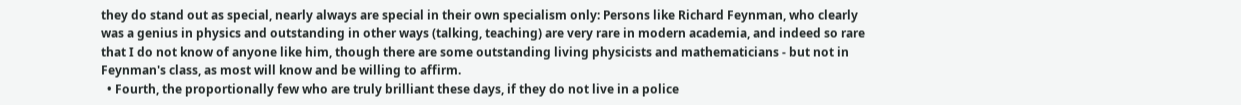they do stand out as special, nearly always are special in their own specialism only: Persons like Richard Feynman, who clearly was a genius in physics and outstanding in other ways (talking, teaching) are very rare in modern academia, and indeed so rare that I do not know of anyone like him, though there are some outstanding living physicists and mathematicians - but not in Feynman's class, as most will know and be willing to affirm.
  • Fourth, the proportionally few who are truly brilliant these days, if they do not live in a police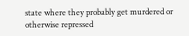state where they probably get murdered or otherwise repressed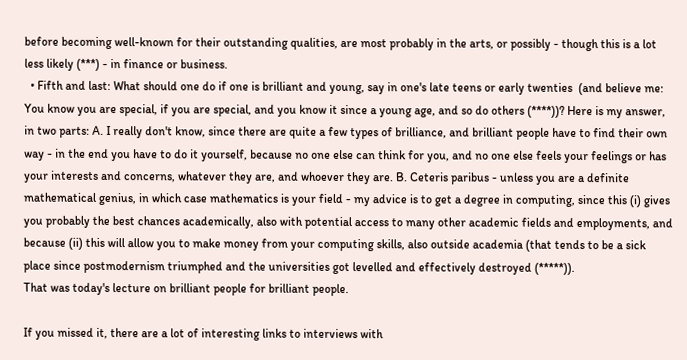before becoming well-known for their outstanding qualities, are most probably in the arts, or possibly - though this is a lot less likely (***) - in finance or business.
  • Fifth and last: What should one do if one is brilliant and young, say in one's late teens or early twenties  (and believe me: You know you are special, if you are special, and you know it since a young age, and so do others (****))? Here is my answer, in two parts: A. I really don't know, since there are quite a few types of brilliance, and brilliant people have to find their own way - in the end you have to do it yourself, because no one else can think for you, and no one else feels your feelings or has your interests and concerns, whatever they are, and whoever they are. B. Ceteris paribus - unless you are a definite mathematical genius, in which case mathematics is your field - my advice is to get a degree in computing, since this (i) gives you probably the best chances academically, also with potential access to many other academic fields and employments, and because (ii) this will allow you to make money from your computing skills, also outside academia (that tends to be a sick place since postmodernism triumphed and the universities got levelled and effectively destroyed (*****)).
That was today's lecture on brilliant people for brilliant people.

If you missed it, there are a lot of interesting links to interviews with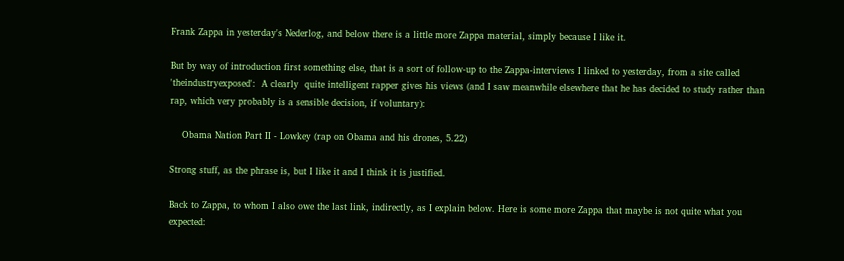Frank Zappa in yesterday's Nederlog, and below there is a little more Zappa material, simply because I like it.

But by way of introduction first something else, that is a sort of follow-up to the Zappa-interviews I linked to yesterday, from a site called 'theindustryexposed':  A clearly  quite intelligent rapper gives his views (and I saw meanwhile elsewhere that he has decided to study rather than rap, which very probably is a sensible decision, if voluntary):

    Obama Nation Part II - Lowkey (rap on Obama and his drones, 5.22)

Strong stuff, as the phrase is, but I like it and I think it is justified.

Back to Zappa, to whom I also owe the last link, indirectly, as I explain below. Here is some more Zappa that maybe is not quite what you expected: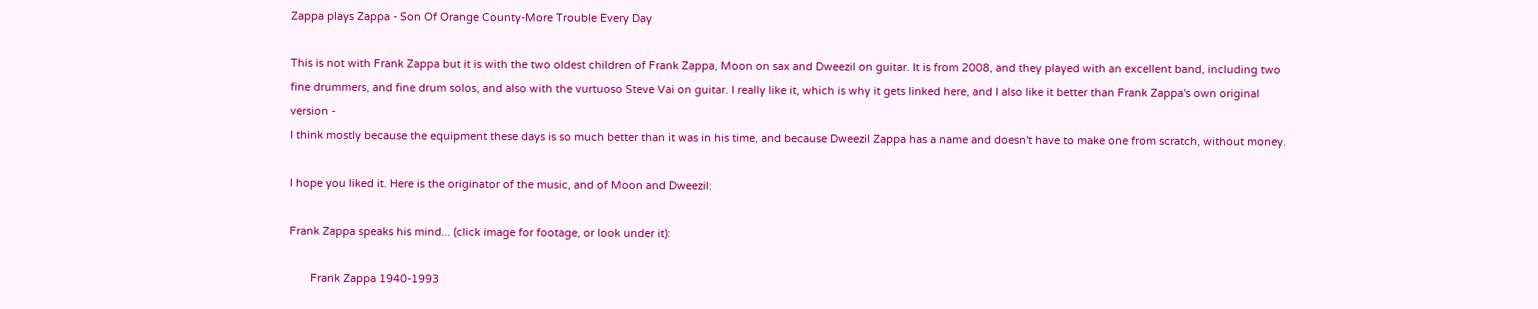Zappa plays Zappa - Son Of Orange County-More Trouble Every Day

This is not with Frank Zappa but it is with the two oldest children of Frank Zappa, Moon on sax and Dweezil on guitar. It is from 2008, and they played with an excellent band, including two fine drummers, and fine drum solos, and also with the vurtuoso Steve Vai on guitar. I really like it, which is why it gets linked here, and I also like it better than Frank Zappa's own original version -
I think mostly because the equipment these days is so much better than it was in his time, and because Dweezil Zappa has a name and doesn't have to make one from scratch, without money.

I hope you liked it. Here is the originator of the music, and of Moon and Dweezil:

Frank Zappa speaks his mind... (click image for footage, or look under it):

       Frank Zappa 1940-1993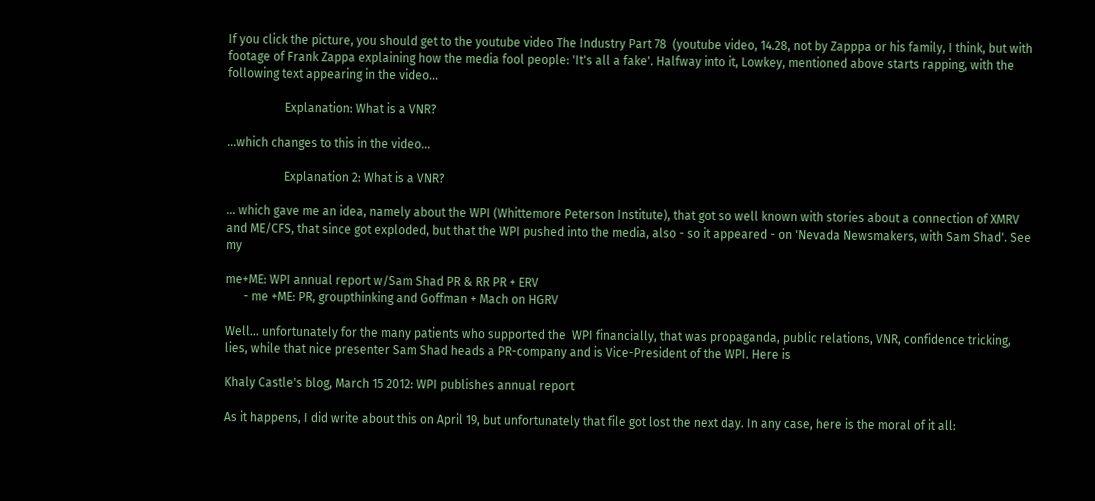If you click the picture, you should get to the youtube video The Industry Part 78  (youtube video, 14.28, not by Zapppa or his family, I think, but with footage of Frank Zappa explaining how the media fool people: 'It's all a fake'. Halfway into it, Lowkey, mentioned above starts rapping, with the following text appearing in the video...

                   Explanation: What is a VNR?

...which changes to this in the video...

                   Explanation 2: What is a VNR?

... which gave me an idea, namely about the WPI (Whittemore Peterson Institute), that got so well known with stories about a connection of XMRV and ME/CFS, that since got exploded, but that the WPI pushed into the media, also - so it appeared - on 'Nevada Newsmakers, with Sam Shad'. See my

me+ME: WPI annual report w/Sam Shad PR & RR PR + ERV
      - me +ME: PR, groupthinking and Goffman + Mach on HGRV

Well... unfortunately for the many patients who supported the  WPI financially, that was propaganda, public relations, VNR, confidence tricking, lies, while that nice presenter Sam Shad heads a PR-company and is Vice-President of the WPI. Here is

Khaly Castle's blog, March 15 2012: WPI publishes annual report

As it happens, I did write about this on April 19, but unfortunately that file got lost the next day. In any case, here is the moral of it all: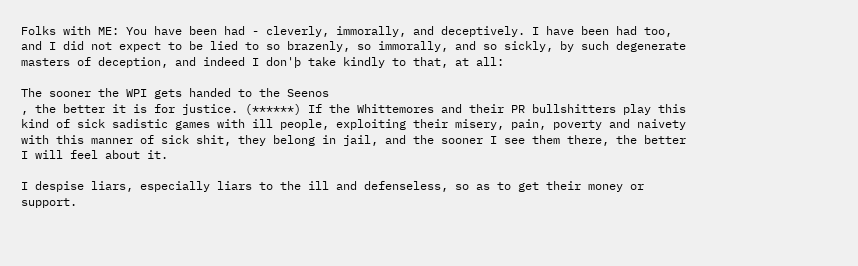Folks with ME: You have been had - cleverly, immorally, and deceptively. I have been had too, and I did not expect to be lied to so brazenly, so immorally, and so sickly, by such degenerate masters of deception, and indeed I don'þ take kindly to that, at all:

The sooner the WPI gets handed to the Seenos
, the better it is for justice. (******) If the Whittemores and their PR bullshitters play this kind of sick sadistic games with ill people, exploiting their misery, pain, poverty and naivety with this manner of sick shit, they belong in jail, and the sooner I see them there, the better I will feel about it.

I despise liars, especially liars to the ill and defenseless, so as to get their money or support.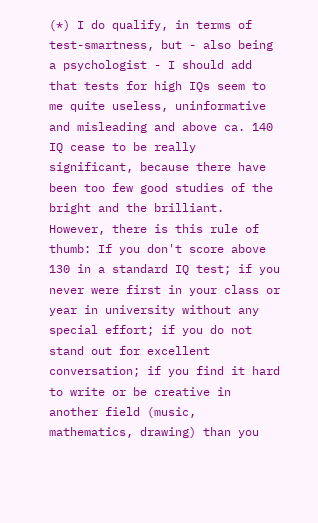(*) I do qualify, in terms of test-smartness, but - also being a psychologist - I should add that tests for high IQs seem to me quite useless, uninformative and misleading and above ca. 140 IQ cease to be really significant, because there have been too few good studies of the bright and the brilliant. However, there is this rule of thumb: If you don't score above 130 in a standard IQ test; if you never were first in your class or year in university without any special effort; if you do not stand out for excellent conversation; if you find it hard to write or be creative in another field (music, mathematics, drawing) than you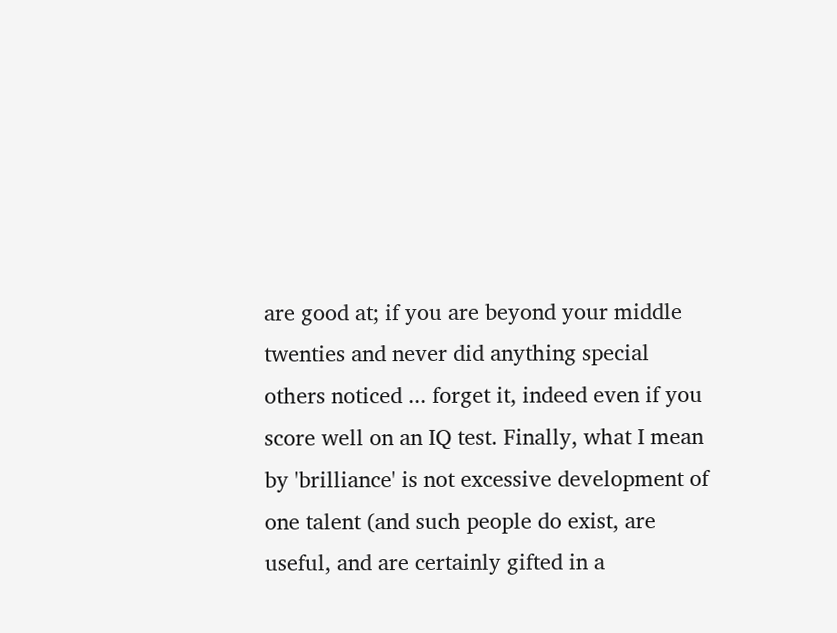are good at; if you are beyond your middle twenties and never did anything special others noticed ... forget it, indeed even if you score well on an IQ test. Finally, what I mean by 'brilliance' is not excessive development of one talent (and such people do exist, are useful, and are certainly gifted in a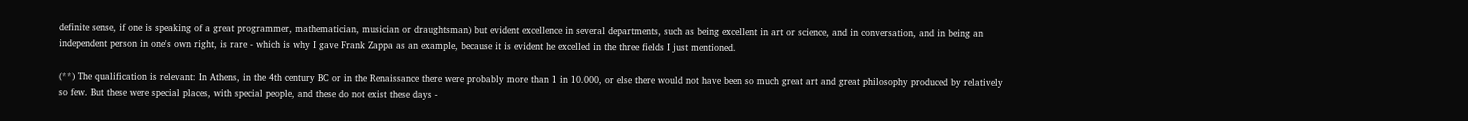definite sense, if one is speaking of a great programmer, mathematician, musician or draughtsman) but evident excellence in several departments, such as being excellent in art or science, and in conversation, and in being an independent person in one's own right, is rare - which is why I gave Frank Zappa as an example, because it is evident he excelled in the three fields I just mentioned.

(**) The qualification is relevant: In Athens, in the 4th century BC or in the Renaissance there were probably more than 1 in 10.000, or else there would not have been so much great art and great philosophy produced by relatively so few. But these were special places, with special people, and these do not exist these days -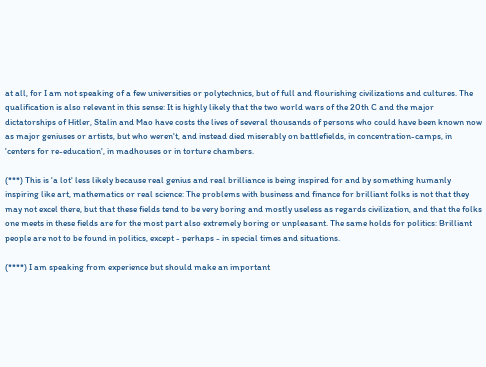at all, for I am not speaking of a few universities or polytechnics, but of full and flourishing civilizations and cultures. The qualification is also relevant in this sense: It is highly likely that the two world wars of the 20th C and the major dictatorships of Hitler, Stalin and Mao have costs the lives of several thousands of persons who could have been known now as major geniuses or artists, but who weren't, and instead died miserably on battlefields, in concentration-camps, in 'centers for re-education', in madhouses or in torture chambers.

(***) This is 'a lot' less likely because real genius and real brilliance is being inspired for and by something humanly inspiring like art, mathematics or real science: The problems with business and finance for brilliant folks is not that they may not excel there, but that these fields tend to be very boring and mostly useless as regards civilization, and that the folks one meets in these fields are for the most part also extremely boring or unpleasant. The same holds for politics: Brilliant people are not to be found in politics, except - perhaps - in special times and situations.

(****) I am speaking from experience but should make an important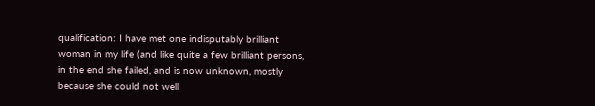qualification: I have met one indisputably brilliant woman in my life (and like quite a few brilliant persons, in the end she failed, and is now unknown, mostly because she could not well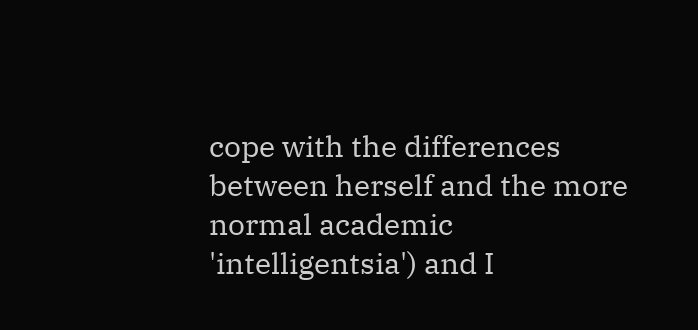cope with the differences between herself and the more normal academic 'intelligentsia') and I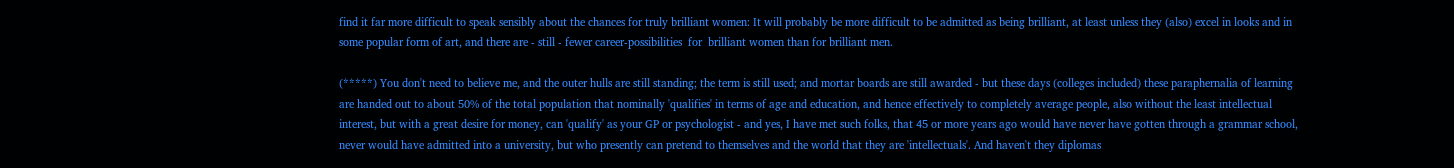find it far more difficult to speak sensibly about the chances for truly brilliant women: It will probably be more difficult to be admitted as being brilliant, at least unless they (also) excel in looks and in some popular form of art, and there are - still - fewer career-possibilities  for  brilliant women than for brilliant men.

(*****) You don't need to believe me, and the outer hulls are still standing; the term is still used; and mortar boards are still awarded - but these days (colleges included) these paraphernalia of learning are handed out to about 50% of the total population that nominally 'qualifies' in terms of age and education, and hence effectively to completely average people, also without the least intellectual interest, but with a great desire for money, can 'qualify' as your GP or psychologist - and yes, I have met such folks, that 45 or more years ago would have never have gotten through a grammar school, never would have admitted into a university, but who presently can pretend to themselves and the world that they are 'intellectuals'. And haven't they diplomas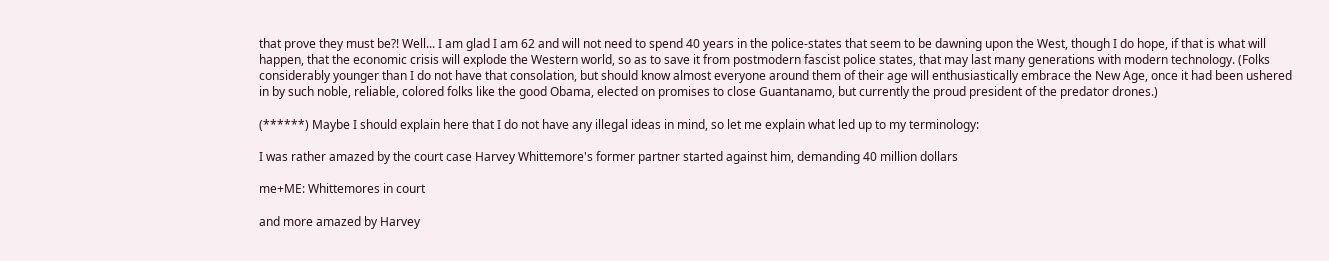that prove they must be?! Well... I am glad I am 62 and will not need to spend 40 years in the police-states that seem to be dawning upon the West, though I do hope, if that is what will happen, that the economic crisis will explode the Western world, so as to save it from postmodern fascist police states, that may last many generations with modern technology. (Folks considerably younger than I do not have that consolation, but should know almost everyone around them of their age will enthusiastically embrace the New Age, once it had been ushered in by such noble, reliable, colored folks like the good Obama, elected on promises to close Guantanamo, but currently the proud president of the predator drones.)

(******) Maybe I should explain here that I do not have any illegal ideas in mind, so let me explain what led up to my terminology:

I was rather amazed by the court case Harvey Whittemore's former partner started against him, demanding 40 million dollars

me+ME: Whittemores in court

and more amazed by Harvey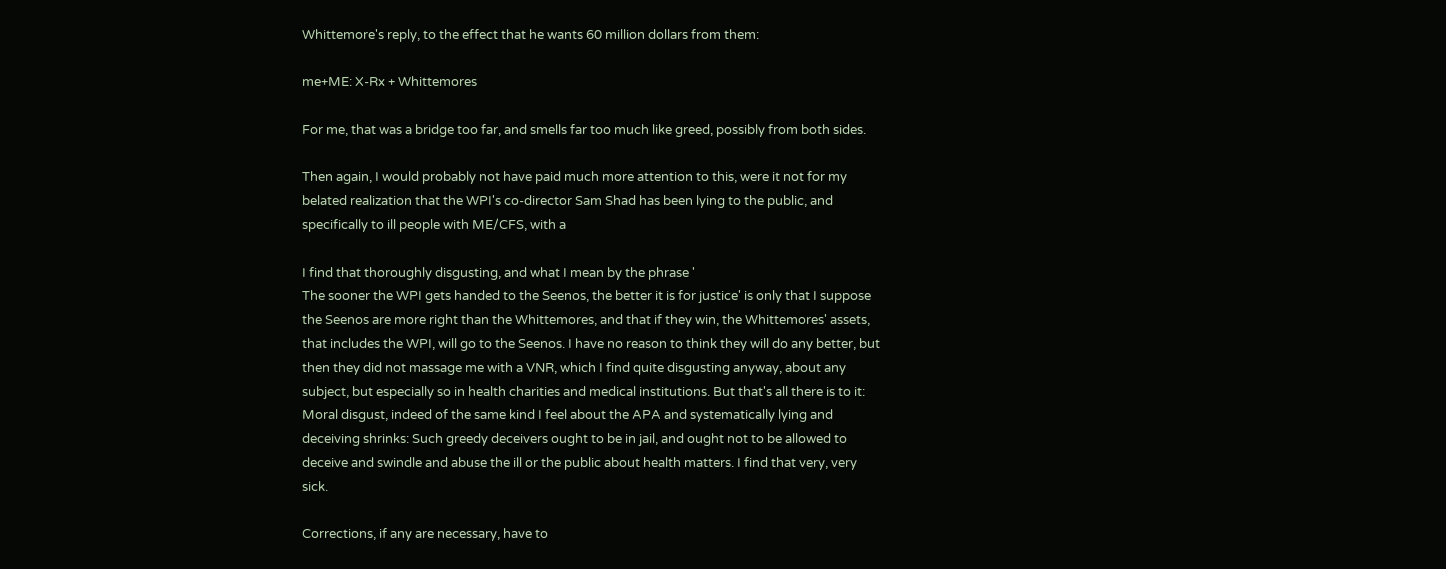Whittemore's reply, to the effect that he wants 60 million dollars from them:

me+ME: X-Rx + Whittemores

For me, that was a bridge too far, and smells far too much like greed, possibly from both sides.

Then again, I would probably not have paid much more attention to this, were it not for my belated realization that the WPI's co-director Sam Shad has been lying to the public, and specifically to ill people with ME/CFS, with a

I find that thoroughly disgusting, and what I mean by the phrase '
The sooner the WPI gets handed to the Seenos, the better it is for justice' is only that I suppose the Seenos are more right than the Whittemores, and that if they win, the Whittemores' assets, that includes the WPI, will go to the Seenos. I have no reason to think they will do any better, but then they did not massage me with a VNR, which I find quite disgusting anyway, about any subject, but especially so in health charities and medical institutions. But that's all there is to it: Moral disgust, indeed of the same kind I feel about the APA and systematically lying and deceiving shrinks: Such greedy deceivers ought to be in jail, and ought not to be allowed to deceive and swindle and abuse the ill or the public about health matters. I find that very, very sick.

Corrections, if any are necessary, have to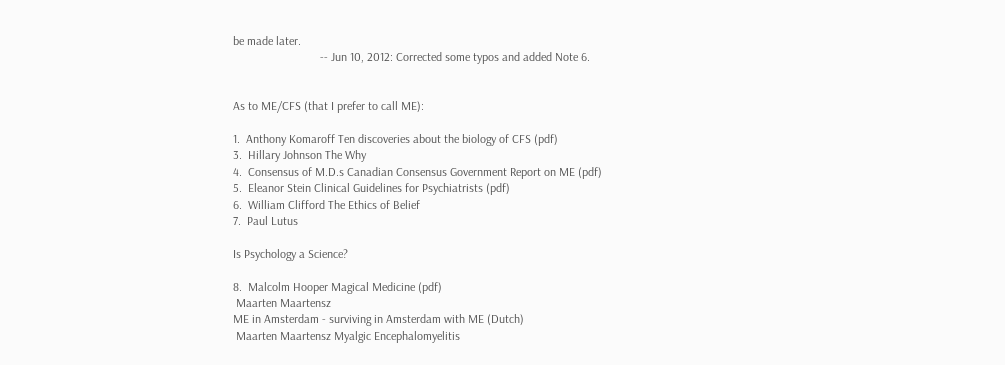be made later.
                             -- Jun 10, 2012: Corrected some typos and added Note 6.


As to ME/CFS (that I prefer to call ME):

1.  Anthony Komaroff Ten discoveries about the biology of CFS (pdf)
3.  Hillary Johnson The Why
4.  Consensus of M.D.s Canadian Consensus Government Report on ME (pdf)
5.  Eleanor Stein Clinical Guidelines for Psychiatrists (pdf)
6.  William Clifford The Ethics of Belief
7.  Paul Lutus

Is Psychology a Science?

8.  Malcolm Hooper Magical Medicine (pdf)
 Maarten Maartensz
ME in Amsterdam - surviving in Amsterdam with ME (Dutch)
 Maarten Maartensz Myalgic Encephalomyelitis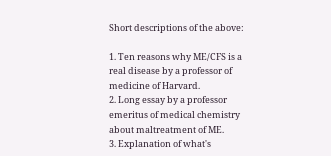Short descriptions of the above:

1. Ten reasons why ME/CFS is a real disease by a professor of medicine of Harvard.
2. Long essay by a professor emeritus of medical chemistry about maltreatment of ME.
3. Explanation of what's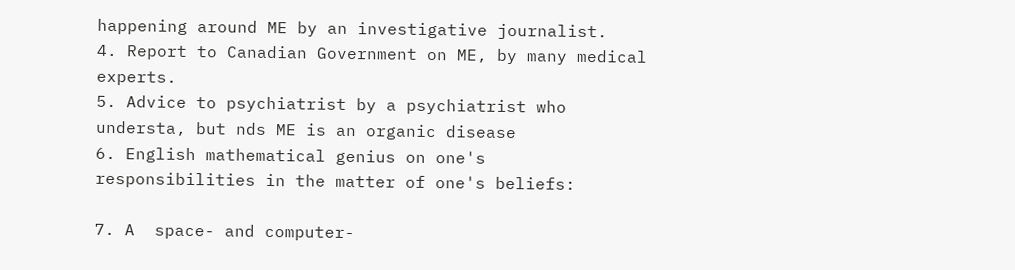happening around ME by an investigative journalist.
4. Report to Canadian Government on ME, by many medical experts.
5. Advice to psychiatrist by a psychiatrist who understa, but nds ME is an organic disease
6. English mathematical genius on one's responsibilities in the matter of one's beliefs:

7. A  space- and computer-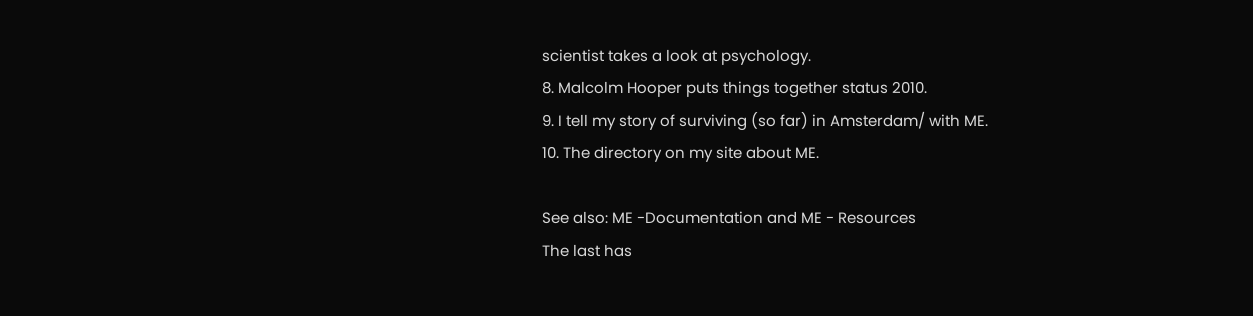scientist takes a look at psychology.
8. Malcolm Hooper puts things together status 2010.
9. I tell my story of surviving (so far) in Amsterdam/ with ME.
10. The directory on my site about ME.

See also: ME -Documentation and ME - Resources
The last has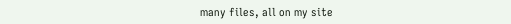many files, all on my site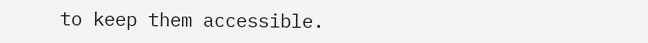to keep them accessible.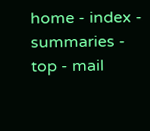home - index - summaries - top - mail